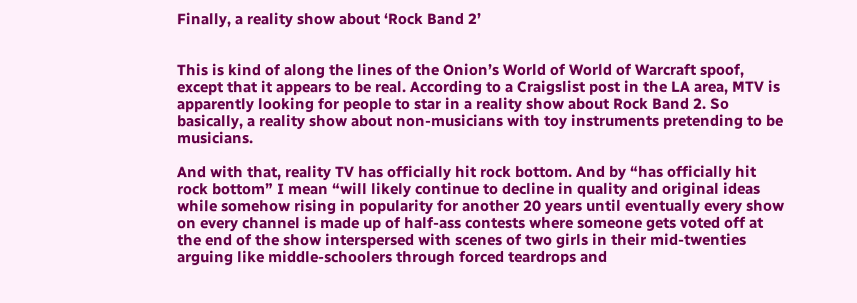Finally, a reality show about ‘Rock Band 2’


This is kind of along the lines of the Onion’s World of World of Warcraft spoof, except that it appears to be real. According to a Craigslist post in the LA area, MTV is apparently looking for people to star in a reality show about Rock Band 2. So basically, a reality show about non-musicians with toy instruments pretending to be musicians.

And with that, reality TV has officially hit rock bottom. And by “has officially hit rock bottom” I mean “will likely continue to decline in quality and original ideas while somehow rising in popularity for another 20 years until eventually every show on every channel is made up of half-ass contests where someone gets voted off at the end of the show interspersed with scenes of two girls in their mid-twenties arguing like middle-schoolers through forced teardrops and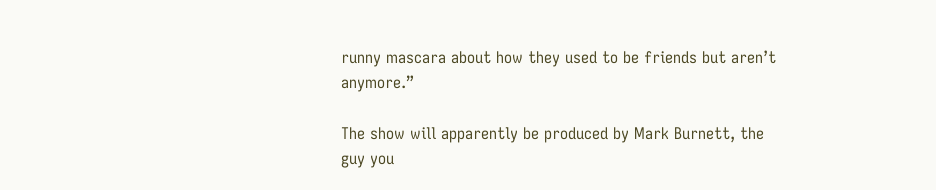runny mascara about how they used to be friends but aren’t anymore.”

The show will apparently be produced by Mark Burnett, the guy you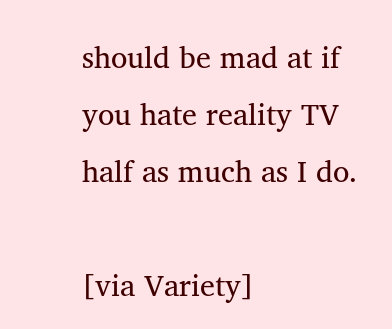should be mad at if you hate reality TV half as much as I do.

[via Variety]